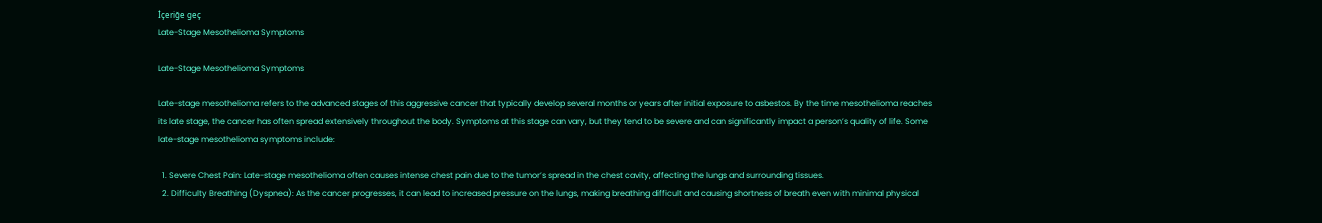İçeriğe geç
Late-Stage Mesothelioma Symptoms

Late-Stage Mesothelioma Symptoms

Late-stage mesothelioma refers to the advanced stages of this aggressive cancer that typically develop several months or years after initial exposure to asbestos. By the time mesothelioma reaches its late stage, the cancer has often spread extensively throughout the body. Symptoms at this stage can vary, but they tend to be severe and can significantly impact a person’s quality of life. Some late-stage mesothelioma symptoms include:

  1. Severe Chest Pain: Late-stage mesothelioma often causes intense chest pain due to the tumor’s spread in the chest cavity, affecting the lungs and surrounding tissues.
  2. Difficulty Breathing (Dyspnea): As the cancer progresses, it can lead to increased pressure on the lungs, making breathing difficult and causing shortness of breath even with minimal physical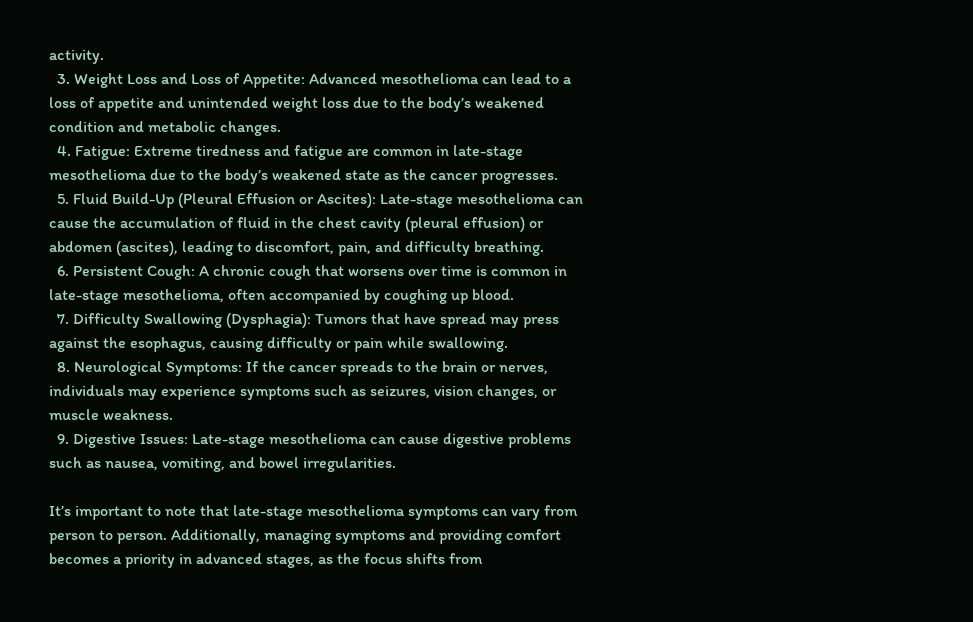activity.
  3. Weight Loss and Loss of Appetite: Advanced mesothelioma can lead to a loss of appetite and unintended weight loss due to the body’s weakened condition and metabolic changes.
  4. Fatigue: Extreme tiredness and fatigue are common in late-stage mesothelioma due to the body’s weakened state as the cancer progresses.
  5. Fluid Build-Up (Pleural Effusion or Ascites): Late-stage mesothelioma can cause the accumulation of fluid in the chest cavity (pleural effusion) or abdomen (ascites), leading to discomfort, pain, and difficulty breathing.
  6. Persistent Cough: A chronic cough that worsens over time is common in late-stage mesothelioma, often accompanied by coughing up blood.
  7. Difficulty Swallowing (Dysphagia): Tumors that have spread may press against the esophagus, causing difficulty or pain while swallowing.
  8. Neurological Symptoms: If the cancer spreads to the brain or nerves, individuals may experience symptoms such as seizures, vision changes, or muscle weakness.
  9. Digestive Issues: Late-stage mesothelioma can cause digestive problems such as nausea, vomiting, and bowel irregularities.

It’s important to note that late-stage mesothelioma symptoms can vary from person to person. Additionally, managing symptoms and providing comfort becomes a priority in advanced stages, as the focus shifts from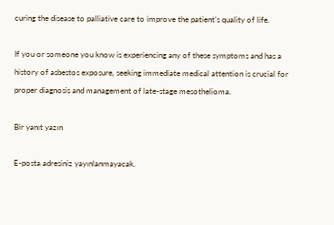curing the disease to palliative care to improve the patient’s quality of life.

If you or someone you know is experiencing any of these symptoms and has a history of asbestos exposure, seeking immediate medical attention is crucial for proper diagnosis and management of late-stage mesothelioma.

Bir yanıt yazın

E-posta adresiniz yayınlanmayacak.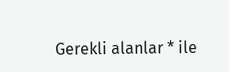Gerekli alanlar * ile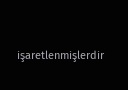işaretlenmişlerdir